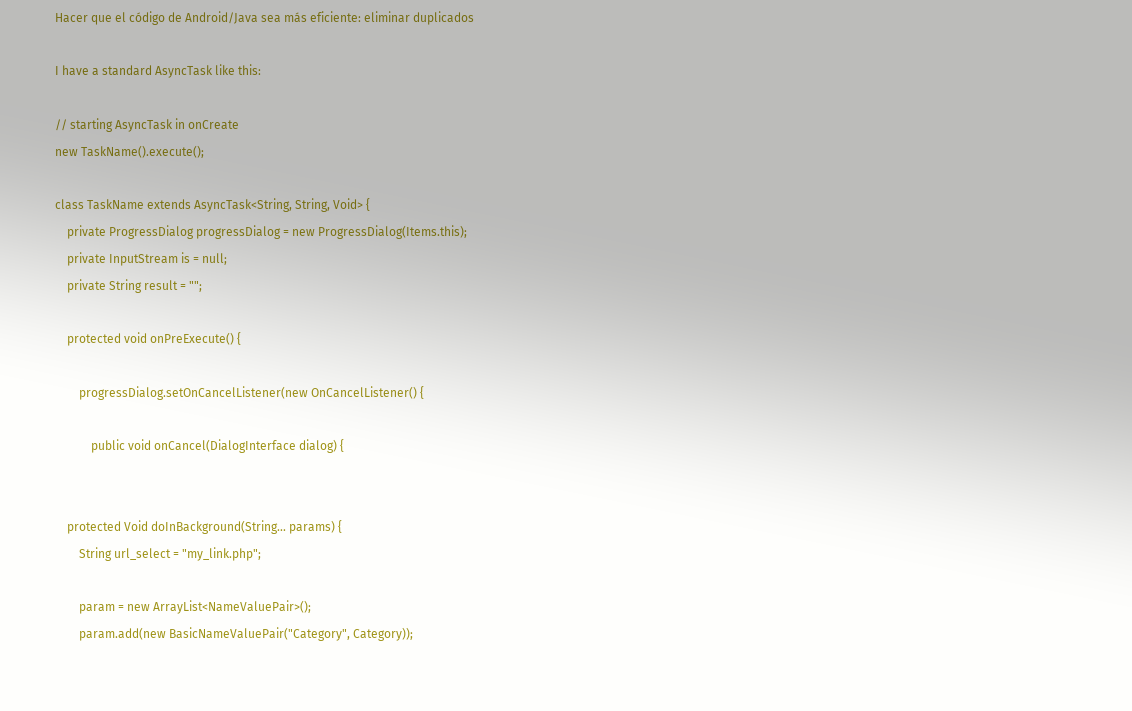Hacer que el código de Android/Java sea más eficiente: eliminar duplicados

I have a standard AsyncTask like this:

// starting AsyncTask in onCreate
new TaskName().execute();

class TaskName extends AsyncTask<String, String, Void> {
    private ProgressDialog progressDialog = new ProgressDialog(Items.this);
    private InputStream is = null;
    private String result = "";

    protected void onPreExecute() {

        progressDialog.setOnCancelListener(new OnCancelListener() {

            public void onCancel(DialogInterface dialog) {


    protected Void doInBackground(String... params) {
        String url_select = "my_link.php";

        param = new ArrayList<NameValuePair>();
        param.add(new BasicNameValuePair("Category", Category));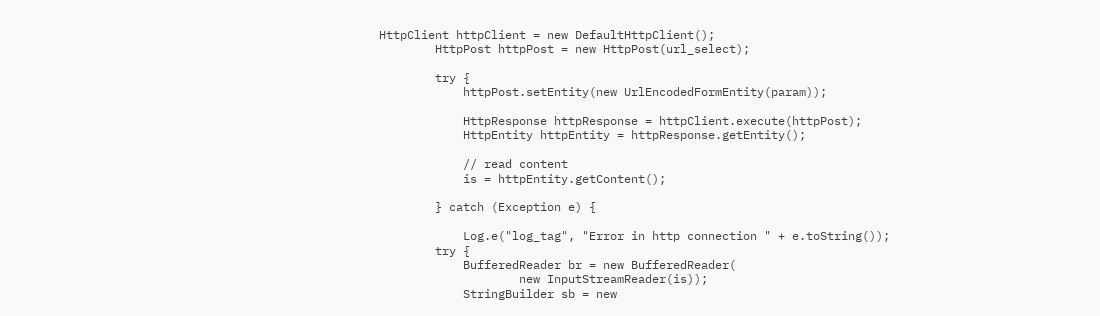HttpClient httpClient = new DefaultHttpClient();
        HttpPost httpPost = new HttpPost(url_select);

        try {
            httpPost.setEntity(new UrlEncodedFormEntity(param));

            HttpResponse httpResponse = httpClient.execute(httpPost);
            HttpEntity httpEntity = httpResponse.getEntity();

            // read content
            is = httpEntity.getContent();

        } catch (Exception e) {

            Log.e("log_tag", "Error in http connection " + e.toString());
        try {
            BufferedReader br = new BufferedReader(
                    new InputStreamReader(is));
            StringBuilder sb = new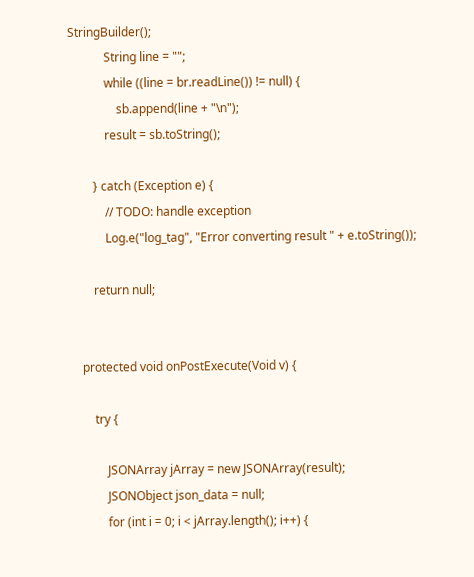StringBuilder();
            String line = "";
            while ((line = br.readLine()) != null) {
                sb.append(line + "\n");
            result = sb.toString();

        } catch (Exception e) {
            // TODO: handle exception
            Log.e("log_tag", "Error converting result " + e.toString());

        return null;


    protected void onPostExecute(Void v) {

        try {

            JSONArray jArray = new JSONArray(result);
            JSONObject json_data = null;
            for (int i = 0; i < jArray.length(); i++) {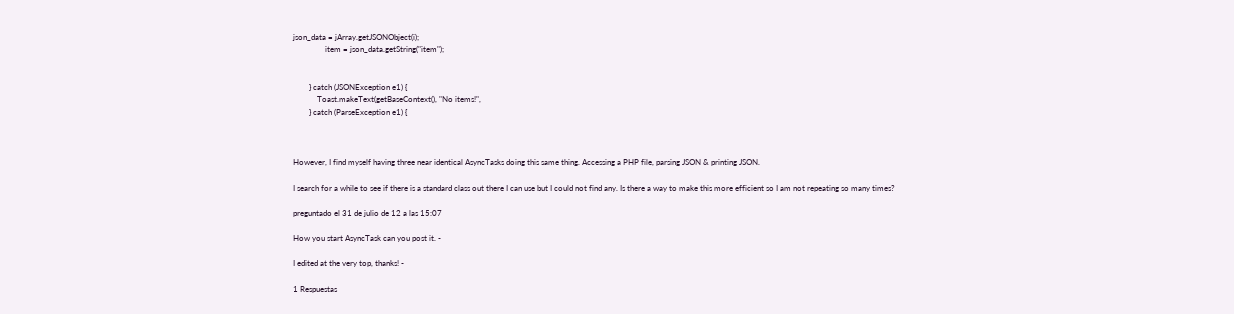json_data = jArray.getJSONObject(i);
                item = json_data.getString("item");


        } catch (JSONException e1) {
            Toast.makeText(getBaseContext(), "No items!",
        } catch (ParseException e1) {



However, I find myself having three near identical AsyncTasks doing this same thing. Accessing a PHP file, parsing JSON & printing JSON.

I search for a while to see if there is a standard class out there I can use but I could not find any. Is there a way to make this more efficient so I am not repeating so many times?

preguntado el 31 de julio de 12 a las 15:07

How you start AsyncTask can you post it. -

I edited at the very top, thanks! -

1 Respuestas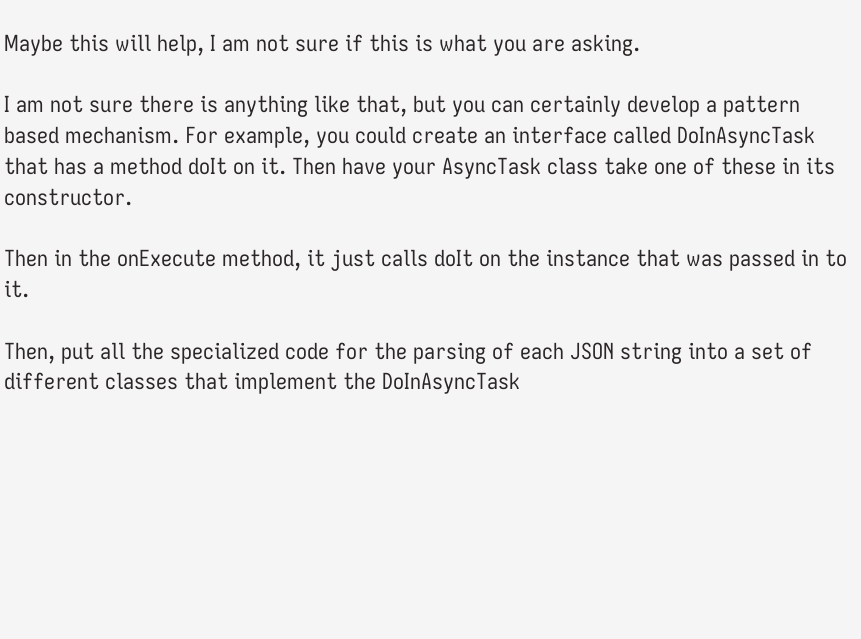Maybe this will help, I am not sure if this is what you are asking.

I am not sure there is anything like that, but you can certainly develop a pattern based mechanism. For example, you could create an interface called DoInAsyncTask that has a method doIt on it. Then have your AsyncTask class take one of these in its constructor.

Then in the onExecute method, it just calls doIt on the instance that was passed in to it.

Then, put all the specialized code for the parsing of each JSON string into a set of different classes that implement the DoInAsyncTask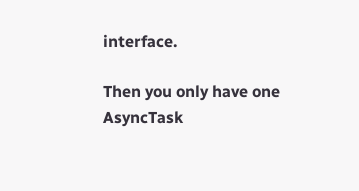interface.

Then you only have one AsyncTask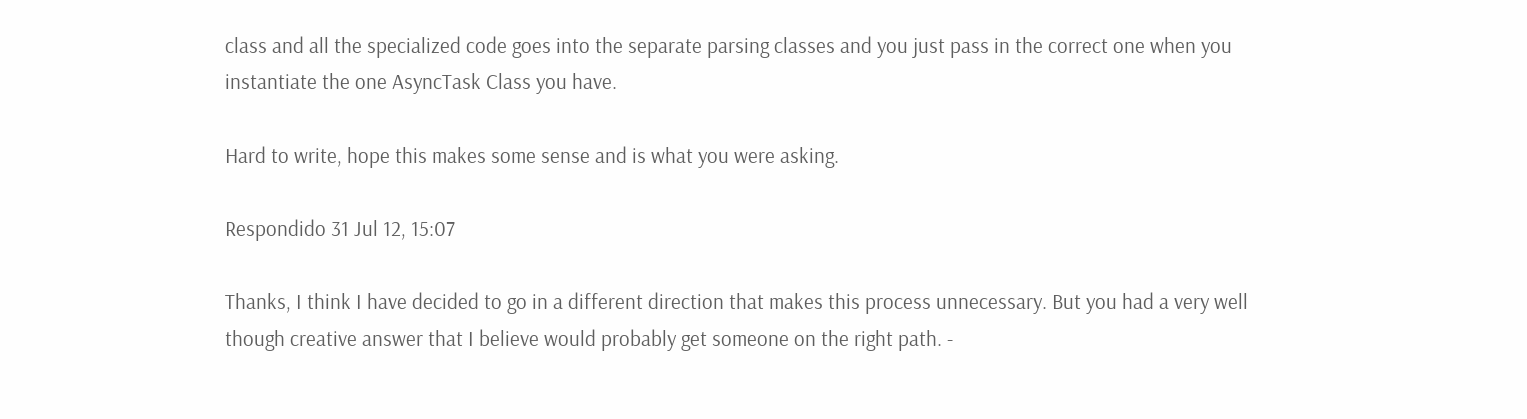class and all the specialized code goes into the separate parsing classes and you just pass in the correct one when you instantiate the one AsyncTask Class you have.

Hard to write, hope this makes some sense and is what you were asking.

Respondido 31 Jul 12, 15:07

Thanks, I think I have decided to go in a different direction that makes this process unnecessary. But you had a very well though creative answer that I believe would probably get someone on the right path. -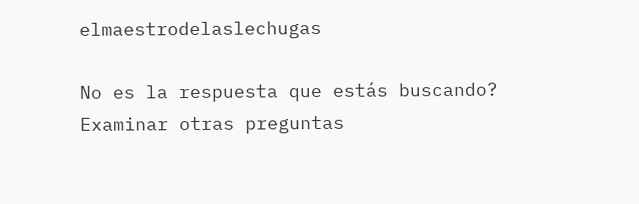elmaestrodelaslechugas

No es la respuesta que estás buscando? Examinar otras preguntas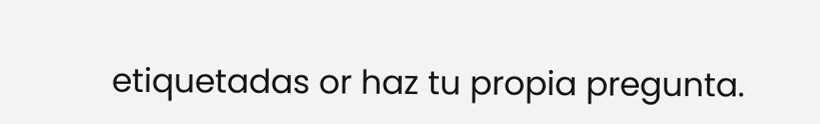etiquetadas or haz tu propia pregunta.